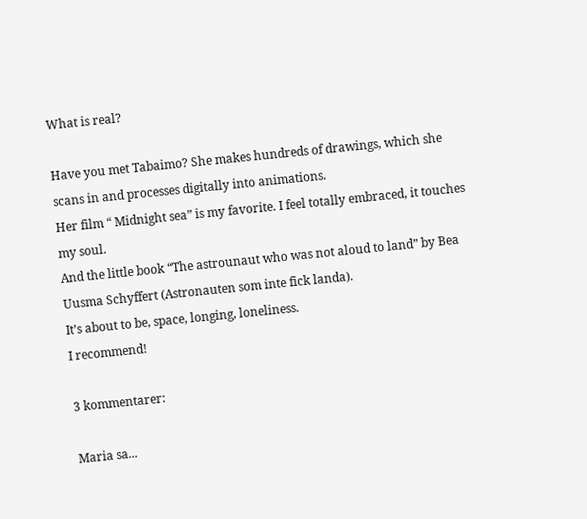What is real?

Have you met Tabaimo? She makes hundreds of drawings, which she scans in and processes digitally into animations.
Her film “ Midnight sea” is my favorite. I feel totally embraced, it touches my soul.
And the little book “The astrounaut who was not aloud to land” by Bea Uusma Schyffert (Astronauten som inte fick landa).
It’s about to be, space, longing, loneliness.
I recommend!

3 kommentarer:

Maria sa...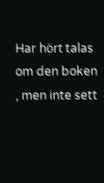Har hört talas om den boken , men inte sett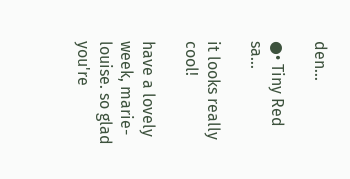den...

●• Tiny Red sa...

it looks really cool!

have a lovely week, marie-louise. so glad you're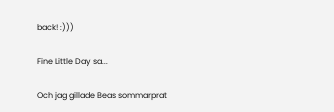back! :)))

Fine Little Day sa...

Och jag gillade Beas sommarprat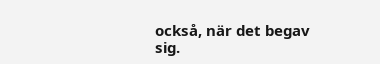också, när det begav sig.